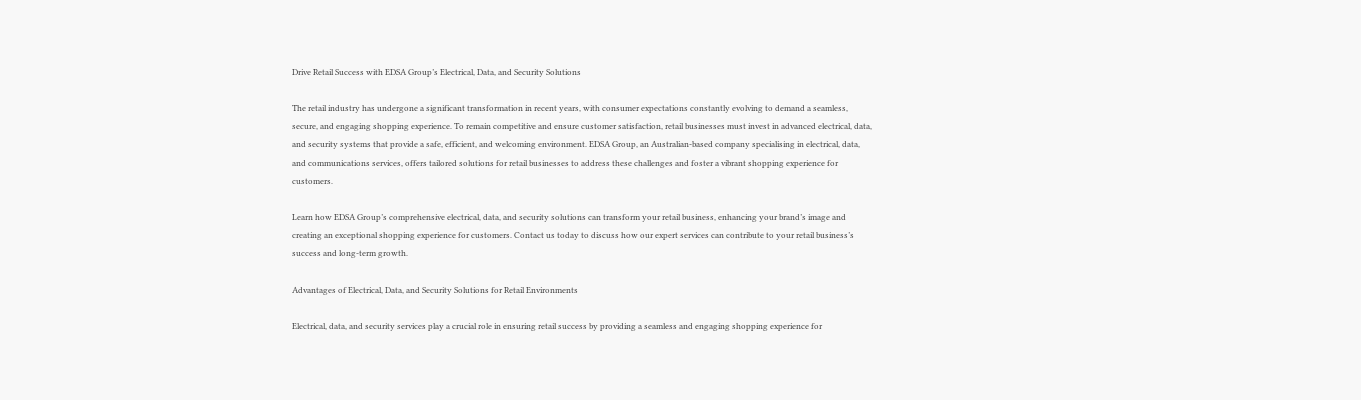Drive Retail Success with EDSA Group’s Electrical, Data, and Security Solutions

The retail industry has undergone a significant transformation in recent years, with consumer expectations constantly evolving to demand a seamless, secure, and engaging shopping experience. To remain competitive and ensure customer satisfaction, retail businesses must invest in advanced electrical, data, and security systems that provide a safe, efficient, and welcoming environment. EDSA Group, an Australian-based company specialising in electrical, data, and communications services, offers tailored solutions for retail businesses to address these challenges and foster a vibrant shopping experience for customers.

Learn how EDSA Group’s comprehensive electrical, data, and security solutions can transform your retail business, enhancing your brand’s image and creating an exceptional shopping experience for customers. Contact us today to discuss how our expert services can contribute to your retail business’s success and long-term growth.

Advantages of Electrical, Data, and Security Solutions for Retail Environments

Electrical, data, and security services play a crucial role in ensuring retail success by providing a seamless and engaging shopping experience for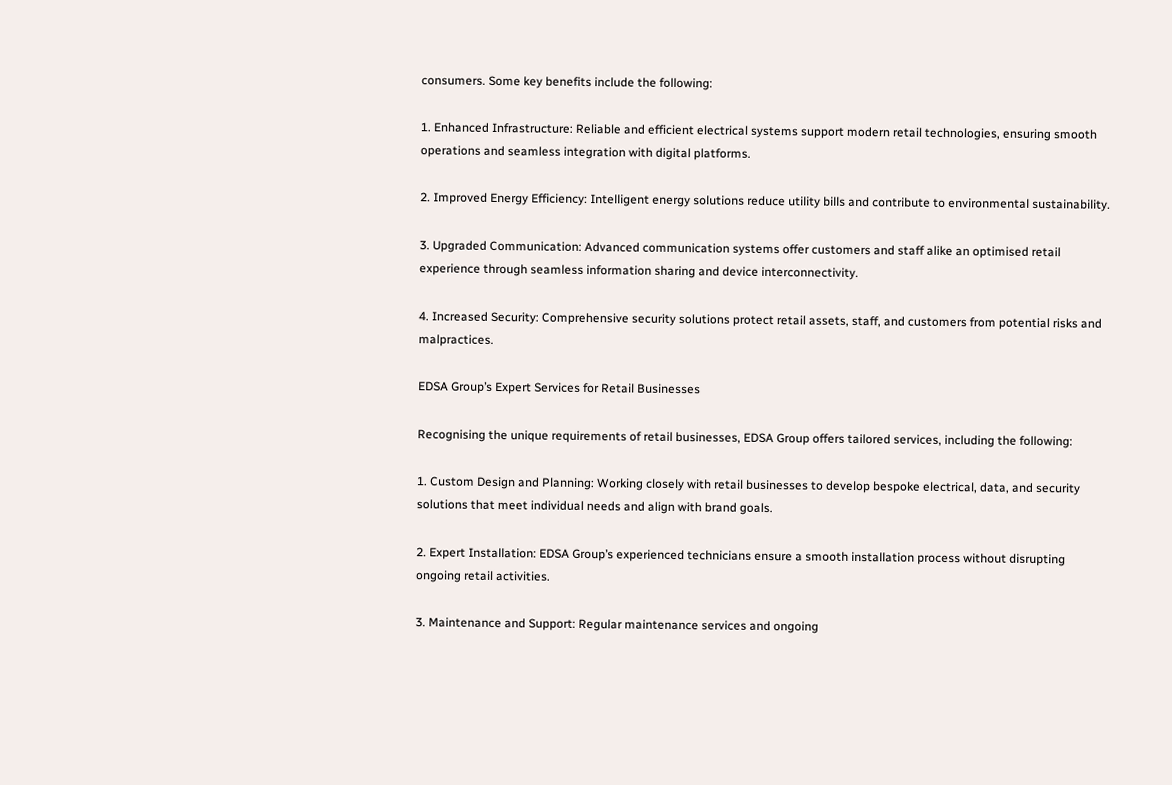consumers. Some key benefits include the following:

1. Enhanced Infrastructure: Reliable and efficient electrical systems support modern retail technologies, ensuring smooth operations and seamless integration with digital platforms.

2. Improved Energy Efficiency: Intelligent energy solutions reduce utility bills and contribute to environmental sustainability.

3. Upgraded Communication: Advanced communication systems offer customers and staff alike an optimised retail experience through seamless information sharing and device interconnectivity.

4. Increased Security: Comprehensive security solutions protect retail assets, staff, and customers from potential risks and malpractices.

EDSA Group’s Expert Services for Retail Businesses

Recognising the unique requirements of retail businesses, EDSA Group offers tailored services, including the following:

1. Custom Design and Planning: Working closely with retail businesses to develop bespoke electrical, data, and security solutions that meet individual needs and align with brand goals.

2. Expert Installation: EDSA Group’s experienced technicians ensure a smooth installation process without disrupting ongoing retail activities.

3. Maintenance and Support: Regular maintenance services and ongoing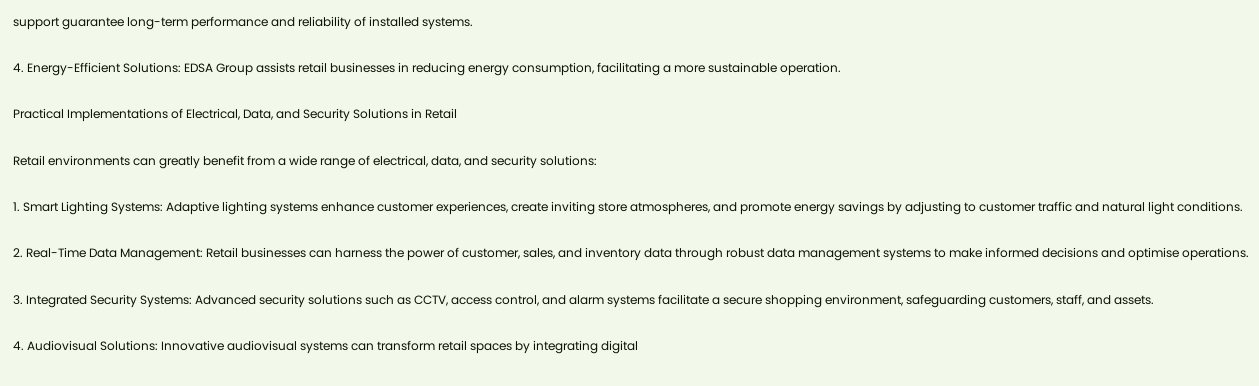support guarantee long-term performance and reliability of installed systems.

4. Energy-Efficient Solutions: EDSA Group assists retail businesses in reducing energy consumption, facilitating a more sustainable operation.

Practical Implementations of Electrical, Data, and Security Solutions in Retail

Retail environments can greatly benefit from a wide range of electrical, data, and security solutions:

1. Smart Lighting Systems: Adaptive lighting systems enhance customer experiences, create inviting store atmospheres, and promote energy savings by adjusting to customer traffic and natural light conditions.

2. Real-Time Data Management: Retail businesses can harness the power of customer, sales, and inventory data through robust data management systems to make informed decisions and optimise operations.

3. Integrated Security Systems: Advanced security solutions such as CCTV, access control, and alarm systems facilitate a secure shopping environment, safeguarding customers, staff, and assets.

4. Audiovisual Solutions: Innovative audiovisual systems can transform retail spaces by integrating digital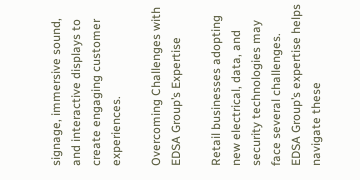signage, immersive sound, and interactive displays to create engaging customer experiences.

Overcoming Challenges with EDSA Group’s Expertise

Retail businesses adopting new electrical, data, and security technologies may face several challenges. EDSA Group’s expertise helps navigate these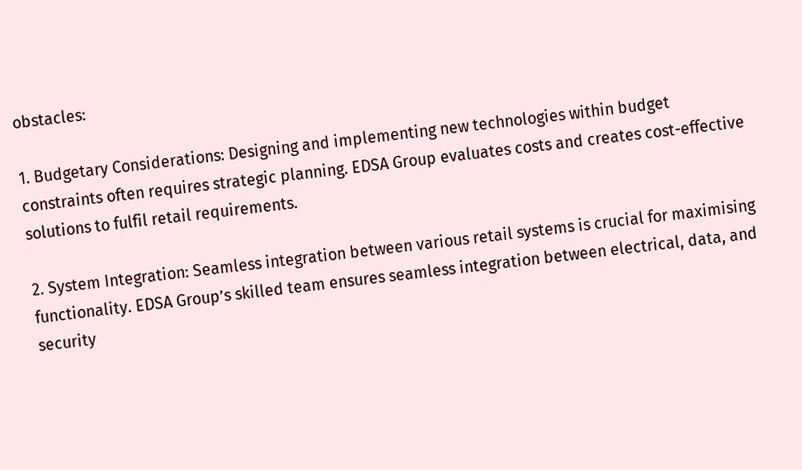obstacles:

1. Budgetary Considerations: Designing and implementing new technologies within budget constraints often requires strategic planning. EDSA Group evaluates costs and creates cost-effective solutions to fulfil retail requirements.

2. System Integration: Seamless integration between various retail systems is crucial for maximising functionality. EDSA Group’s skilled team ensures seamless integration between electrical, data, and security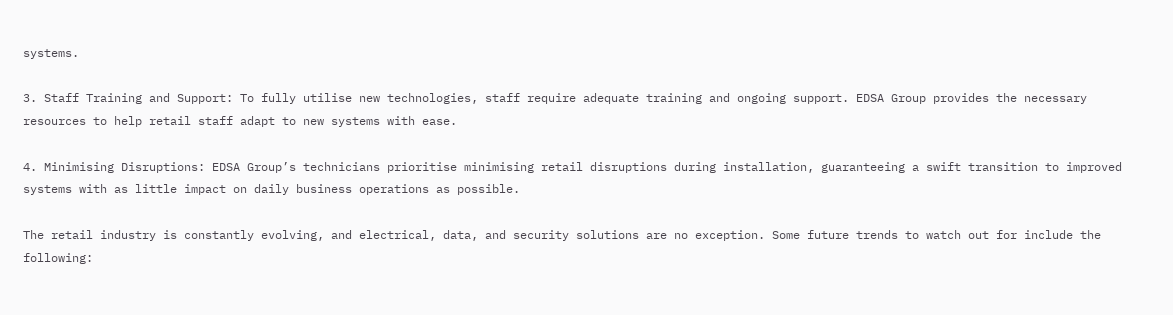systems.

3. Staff Training and Support: To fully utilise new technologies, staff require adequate training and ongoing support. EDSA Group provides the necessary resources to help retail staff adapt to new systems with ease.

4. Minimising Disruptions: EDSA Group’s technicians prioritise minimising retail disruptions during installation, guaranteeing a swift transition to improved systems with as little impact on daily business operations as possible.

The retail industry is constantly evolving, and electrical, data, and security solutions are no exception. Some future trends to watch out for include the following: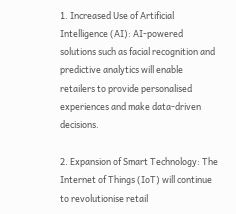1. Increased Use of Artificial Intelligence (AI): AI-powered solutions such as facial recognition and predictive analytics will enable retailers to provide personalised experiences and make data-driven decisions.

2. Expansion of Smart Technology: The Internet of Things (IoT) will continue to revolutionise retail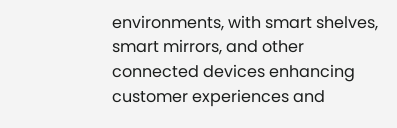environments, with smart shelves, smart mirrors, and other connected devices enhancing customer experiences and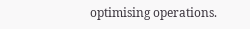optimising operations.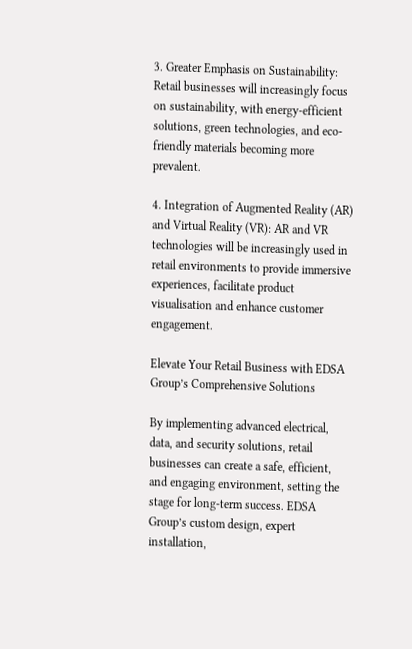3. Greater Emphasis on Sustainability: Retail businesses will increasingly focus on sustainability, with energy-efficient solutions, green technologies, and eco-friendly materials becoming more prevalent.

4. Integration of Augmented Reality (AR) and Virtual Reality (VR): AR and VR technologies will be increasingly used in retail environments to provide immersive experiences, facilitate product visualisation and enhance customer engagement.

Elevate Your Retail Business with EDSA Group’s Comprehensive Solutions

By implementing advanced electrical, data, and security solutions, retail businesses can create a safe, efficient, and engaging environment, setting the stage for long-term success. EDSA Group’s custom design, expert installation,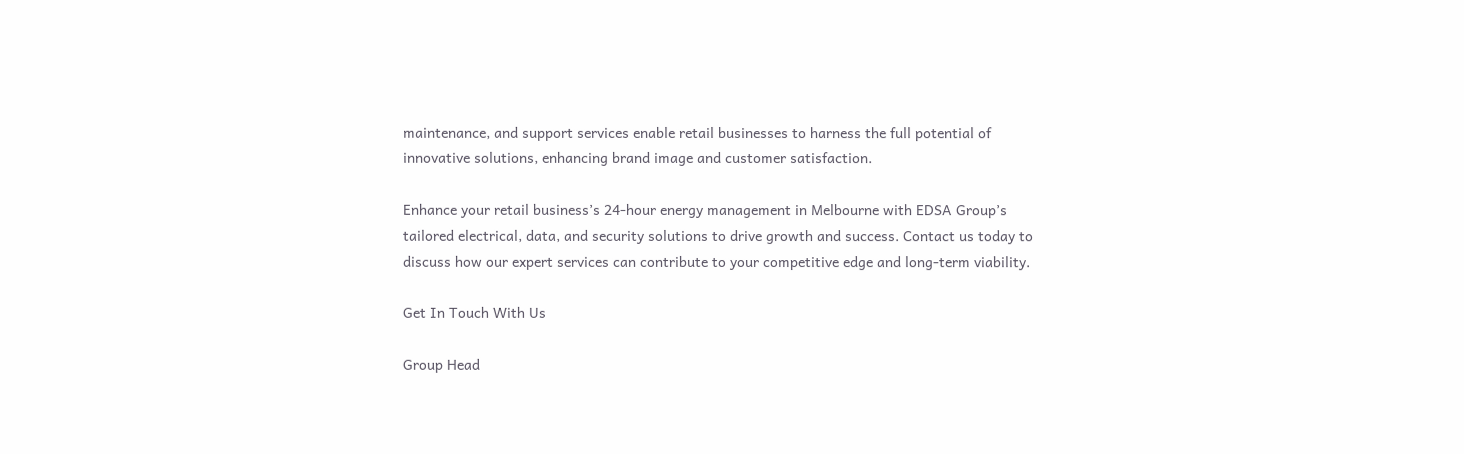maintenance, and support services enable retail businesses to harness the full potential of innovative solutions, enhancing brand image and customer satisfaction.

Enhance your retail business’s 24-hour energy management in Melbourne with EDSA Group’s tailored electrical, data, and security solutions to drive growth and success. Contact us today to discuss how our expert services can contribute to your competitive edge and long-term viability.

Get In Touch With Us

Group Head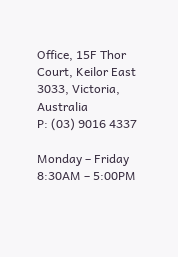Office, 15F Thor Court, Keilor East 3033, Victoria, Australia
P: (03) 9016 4337

Monday – Friday
8:30AM – 5:00PM